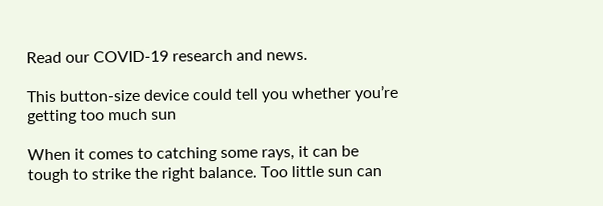Read our COVID-19 research and news.

This button-size device could tell you whether you’re getting too much sun

When it comes to catching some rays, it can be tough to strike the right balance. Too little sun can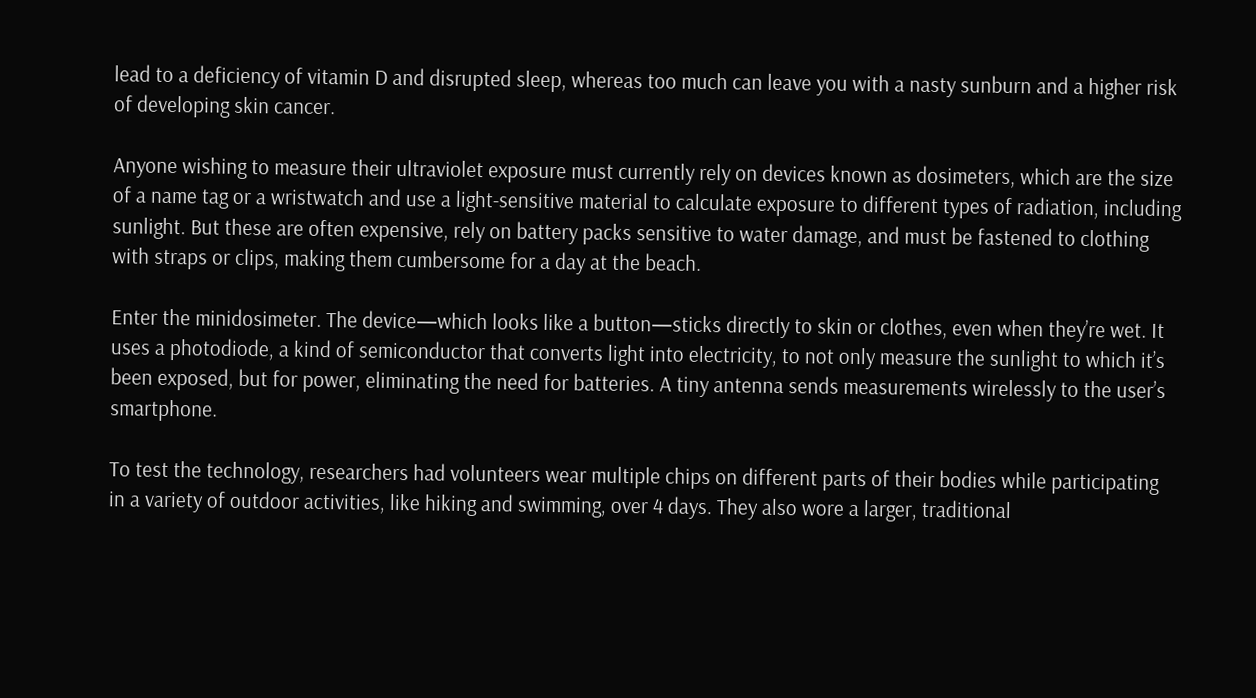lead to a deficiency of vitamin D and disrupted sleep, whereas too much can leave you with a nasty sunburn and a higher risk of developing skin cancer.

Anyone wishing to measure their ultraviolet exposure must currently rely on devices known as dosimeters, which are the size of a name tag or a wristwatch and use a light-sensitive material to calculate exposure to different types of radiation, including sunlight. But these are often expensive, rely on battery packs sensitive to water damage, and must be fastened to clothing with straps or clips, making them cumbersome for a day at the beach.

Enter the minidosimeter. The device—which looks like a button—sticks directly to skin or clothes, even when they’re wet. It uses a photodiode, a kind of semiconductor that converts light into electricity, to not only measure the sunlight to which it’s been exposed, but for power, eliminating the need for batteries. A tiny antenna sends measurements wirelessly to the user’s smartphone.

To test the technology, researchers had volunteers wear multiple chips on different parts of their bodies while participating in a variety of outdoor activities, like hiking and swimming, over 4 days. They also wore a larger, traditional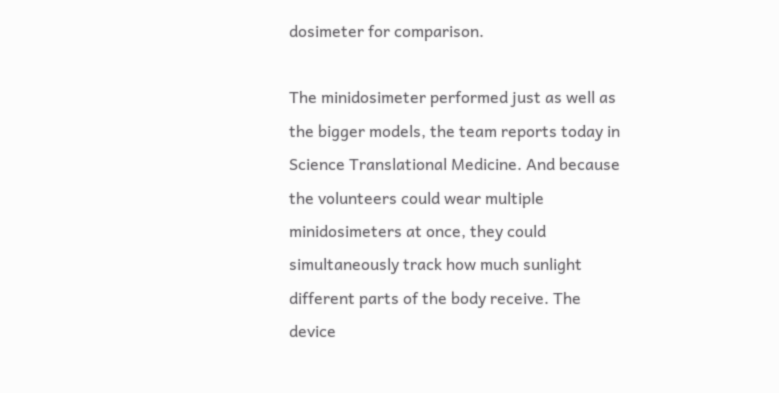dosimeter for comparison.

The minidosimeter performed just as well as the bigger models, the team reports today in Science Translational Medicine. And because the volunteers could wear multiple minidosimeters at once, they could simultaneously track how much sunlight different parts of the body receive. The device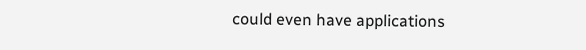could even have applications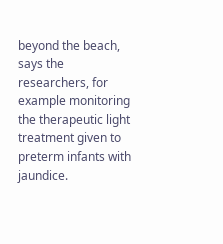beyond the beach, says the researchers, for example monitoring the therapeutic light treatment given to preterm infants with jaundice.